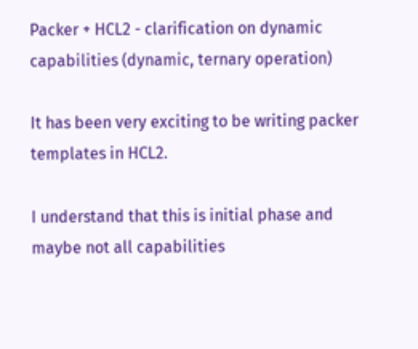Packer + HCL2 - clarification on dynamic capabilities (dynamic, ternary operation)

It has been very exciting to be writing packer templates in HCL2.

I understand that this is initial phase and maybe not all capabilities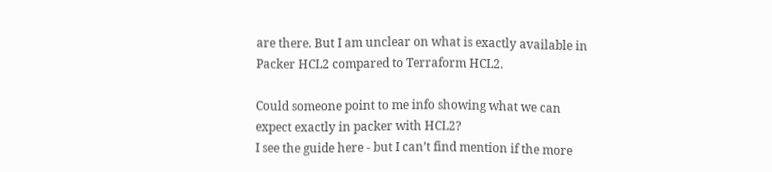are there. But I am unclear on what is exactly available in Packer HCL2 compared to Terraform HCL2.

Could someone point to me info showing what we can expect exactly in packer with HCL2?
I see the guide here - but I can’t find mention if the more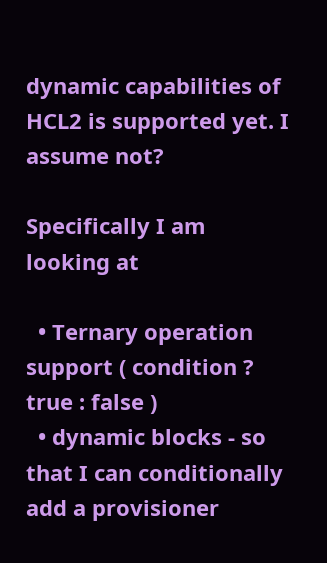dynamic capabilities of HCL2 is supported yet. I assume not?

Specifically I am looking at

  • Ternary operation support ( condition ? true : false )
  • dynamic blocks - so that I can conditionally add a provisioner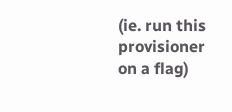(ie. run this provisioner on a flag)